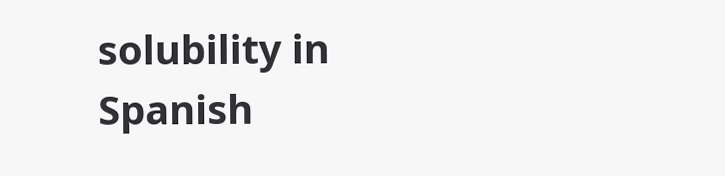solubility in Spanish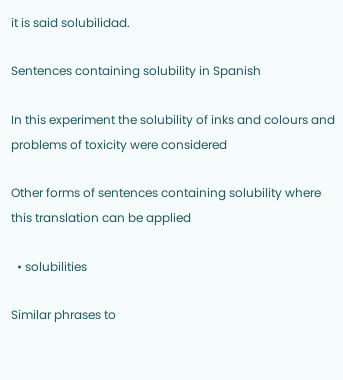it is said solubilidad.

Sentences containing solubility in Spanish

In this experiment the solubility of inks and colours and problems of toxicity were considered

Other forms of sentences containing solubility where this translation can be applied

  • solubilities

Similar phrases to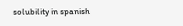solubility in spanish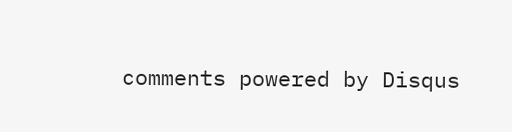comments powered by Disqus